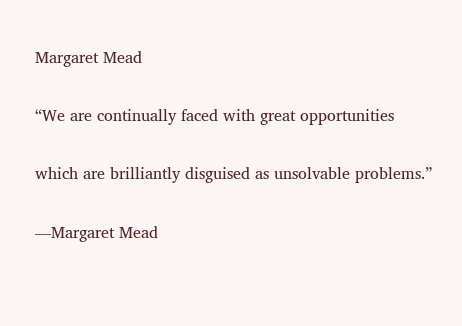Margaret Mead

“We are continually faced with great opportunities

which are brilliantly disguised as unsolvable problems.”

—Margaret Mead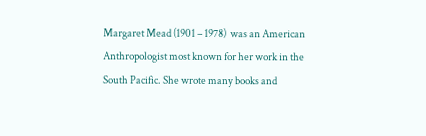Margaret Mead (1901 – 1978)  was an American Anthropologist most known for her work in the South Pacific. She wrote many books and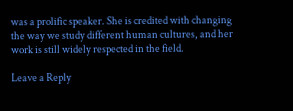was a prolific speaker. She is credited with changing the way we study different human cultures, and her work is still widely respected in the field.

Leave a Reply